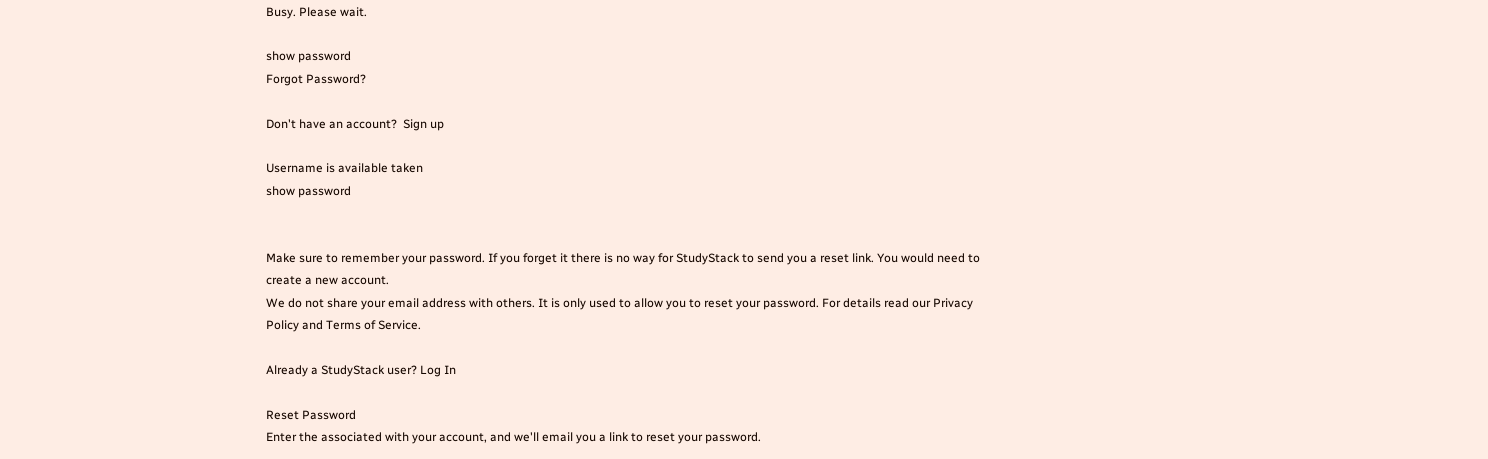Busy. Please wait.

show password
Forgot Password?

Don't have an account?  Sign up

Username is available taken
show password


Make sure to remember your password. If you forget it there is no way for StudyStack to send you a reset link. You would need to create a new account.
We do not share your email address with others. It is only used to allow you to reset your password. For details read our Privacy Policy and Terms of Service.

Already a StudyStack user? Log In

Reset Password
Enter the associated with your account, and we'll email you a link to reset your password.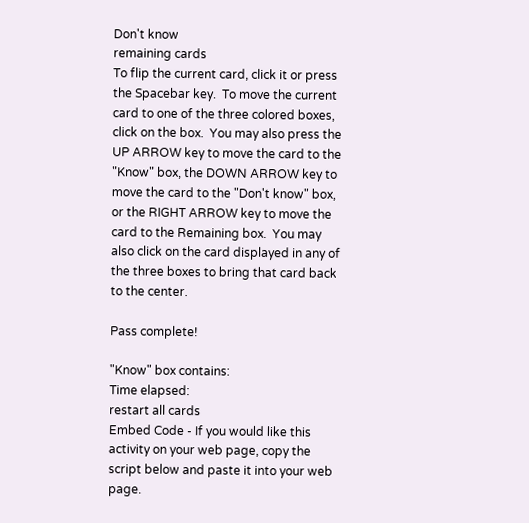Don't know
remaining cards
To flip the current card, click it or press the Spacebar key.  To move the current card to one of the three colored boxes, click on the box.  You may also press the UP ARROW key to move the card to the "Know" box, the DOWN ARROW key to move the card to the "Don't know" box, or the RIGHT ARROW key to move the card to the Remaining box.  You may also click on the card displayed in any of the three boxes to bring that card back to the center.

Pass complete!

"Know" box contains:
Time elapsed:
restart all cards
Embed Code - If you would like this activity on your web page, copy the script below and paste it into your web page.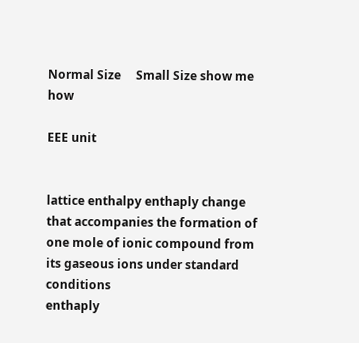Normal Size     Small Size show me how

EEE unit


lattice enthalpy enthaply change that accompanies the formation of one mole of ionic compound from its gaseous ions under standard conditions
enthaply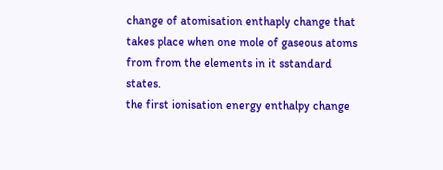change of atomisation enthaply change that takes place when one mole of gaseous atoms from from the elements in it sstandard states.
the first ionisation energy enthalpy change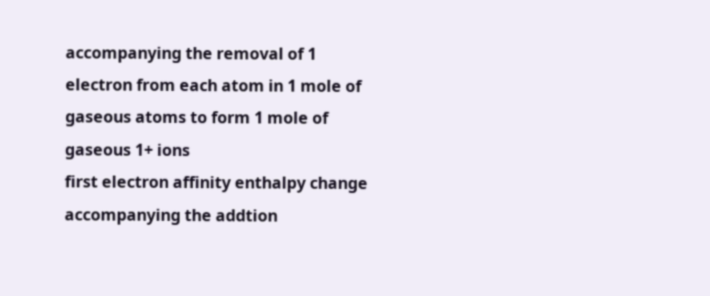accompanying the removal of 1 electron from each atom in 1 mole of gaseous atoms to form 1 mole of gaseous 1+ ions
first electron affinity enthalpy change accompanying the addtion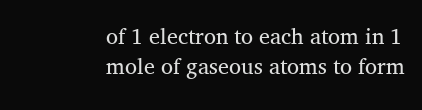of 1 electron to each atom in 1 mole of gaseous atoms to form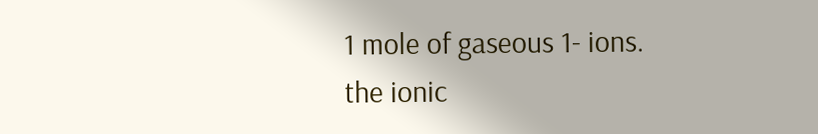1 mole of gaseous 1- ions.
the ionic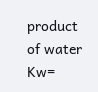product of water Kw=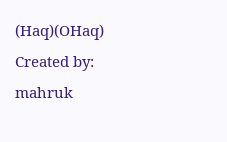(Haq)(OHaq)
Created by: mahruk